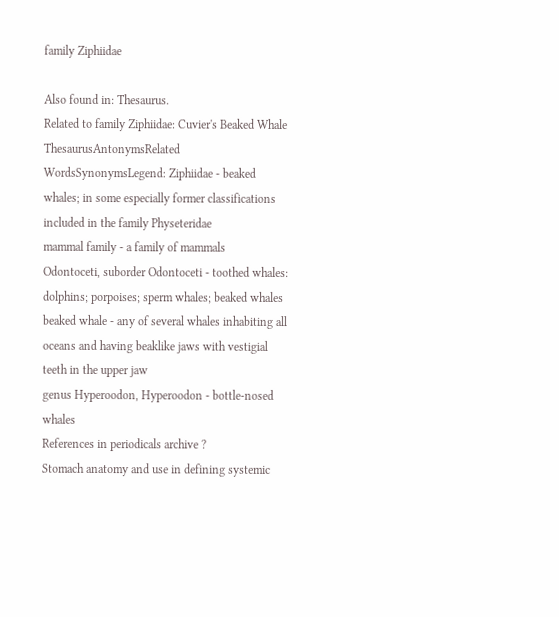family Ziphiidae

Also found in: Thesaurus.
Related to family Ziphiidae: Cuvier's Beaked Whale
ThesaurusAntonymsRelated WordsSynonymsLegend: Ziphiidae - beaked whales; in some especially former classifications included in the family Physeteridae
mammal family - a family of mammals
Odontoceti, suborder Odontoceti - toothed whales: dolphins; porpoises; sperm whales; beaked whales
beaked whale - any of several whales inhabiting all oceans and having beaklike jaws with vestigial teeth in the upper jaw
genus Hyperoodon, Hyperoodon - bottle-nosed whales
References in periodicals archive ?
Stomach anatomy and use in defining systemic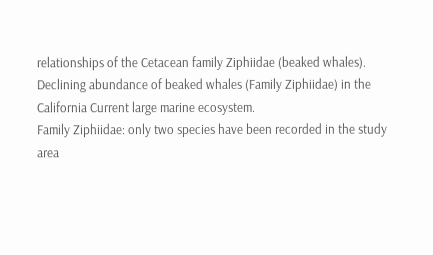relationships of the Cetacean family Ziphiidae (beaked whales).
Declining abundance of beaked whales (Family Ziphiidae) in the California Current large marine ecosystem.
Family Ziphiidae: only two species have been recorded in the study area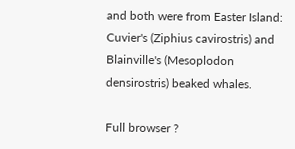and both were from Easter Island: Cuvier's (Ziphius cavirostris) and Blainville's (Mesoplodon densirostris) beaked whales.

Full browser ?